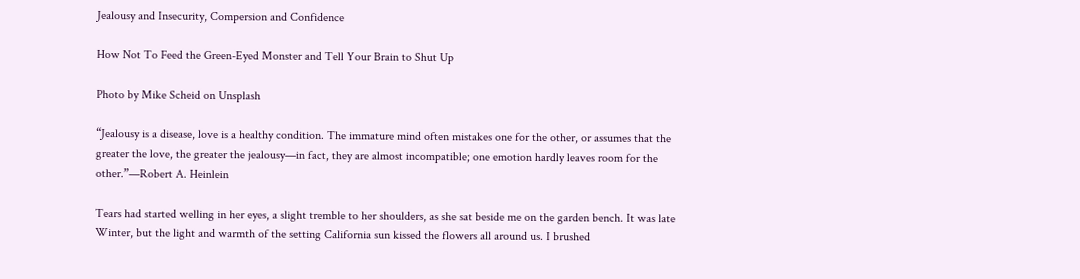Jealousy and Insecurity, Compersion and Confidence

How Not To Feed the Green-Eyed Monster and Tell Your Brain to Shut Up

Photo by Mike Scheid on Unsplash

“Jealousy is a disease, love is a healthy condition. The immature mind often mistakes one for the other, or assumes that the greater the love, the greater the jealousy—in fact, they are almost incompatible; one emotion hardly leaves room for the other.”—Robert A. Heinlein

Tears had started welling in her eyes, a slight tremble to her shoulders, as she sat beside me on the garden bench. It was late Winter, but the light and warmth of the setting California sun kissed the flowers all around us. I brushed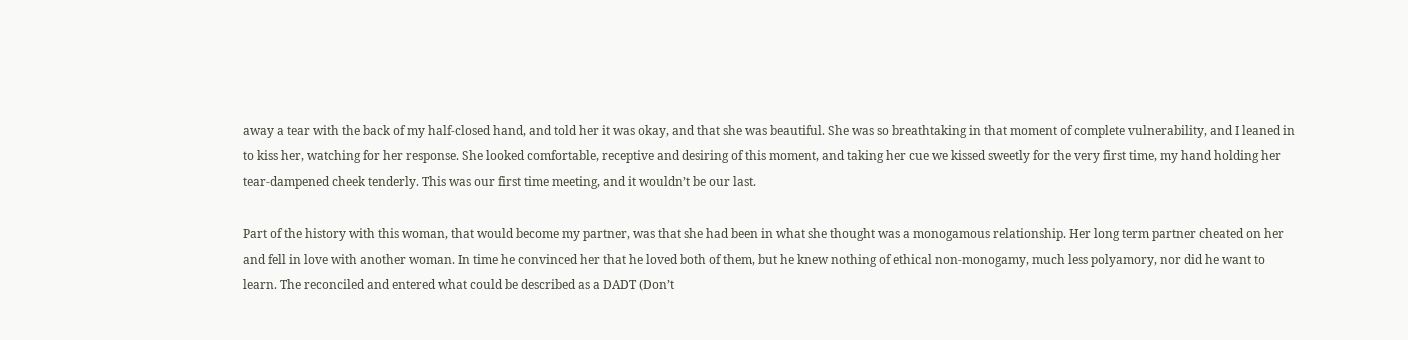away a tear with the back of my half-closed hand, and told her it was okay, and that she was beautiful. She was so breathtaking in that moment of complete vulnerability, and I leaned in to kiss her, watching for her response. She looked comfortable, receptive and desiring of this moment, and taking her cue we kissed sweetly for the very first time, my hand holding her tear-dampened cheek tenderly. This was our first time meeting, and it wouldn’t be our last.

Part of the history with this woman, that would become my partner, was that she had been in what she thought was a monogamous relationship. Her long term partner cheated on her and fell in love with another woman. In time he convinced her that he loved both of them, but he knew nothing of ethical non-monogamy, much less polyamory, nor did he want to learn. The reconciled and entered what could be described as a DADT (Don’t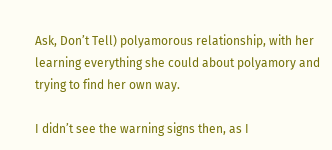Ask, Don’t Tell) polyamorous relationship, with her learning everything she could about polyamory and trying to find her own way.

I didn’t see the warning signs then, as I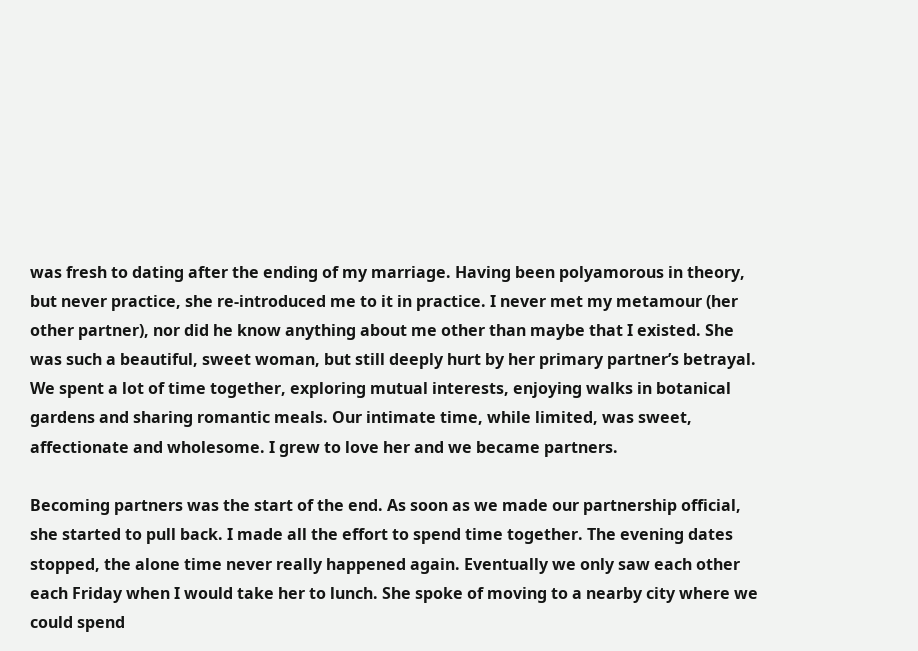was fresh to dating after the ending of my marriage. Having been polyamorous in theory, but never practice, she re-introduced me to it in practice. I never met my metamour (her other partner), nor did he know anything about me other than maybe that I existed. She was such a beautiful, sweet woman, but still deeply hurt by her primary partner’s betrayal. We spent a lot of time together, exploring mutual interests, enjoying walks in botanical gardens and sharing romantic meals. Our intimate time, while limited, was sweet, affectionate and wholesome. I grew to love her and we became partners.

Becoming partners was the start of the end. As soon as we made our partnership official, she started to pull back. I made all the effort to spend time together. The evening dates stopped, the alone time never really happened again. Eventually we only saw each other each Friday when I would take her to lunch. She spoke of moving to a nearby city where we could spend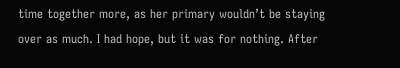time together more, as her primary wouldn’t be staying over as much. I had hope, but it was for nothing. After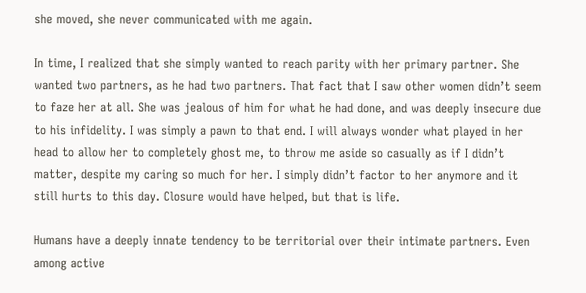she moved, she never communicated with me again.

In time, I realized that she simply wanted to reach parity with her primary partner. She wanted two partners, as he had two partners. That fact that I saw other women didn’t seem to faze her at all. She was jealous of him for what he had done, and was deeply insecure due to his infidelity. I was simply a pawn to that end. I will always wonder what played in her head to allow her to completely ghost me, to throw me aside so casually as if I didn’t matter, despite my caring so much for her. I simply didn’t factor to her anymore and it still hurts to this day. Closure would have helped, but that is life.

Humans have a deeply innate tendency to be territorial over their intimate partners. Even among active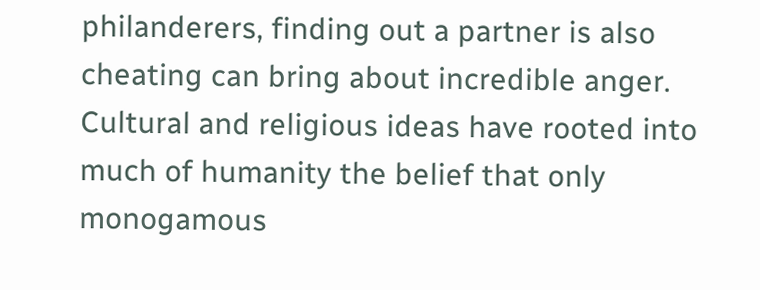philanderers, finding out a partner is also cheating can bring about incredible anger. Cultural and religious ideas have rooted into much of humanity the belief that only monogamous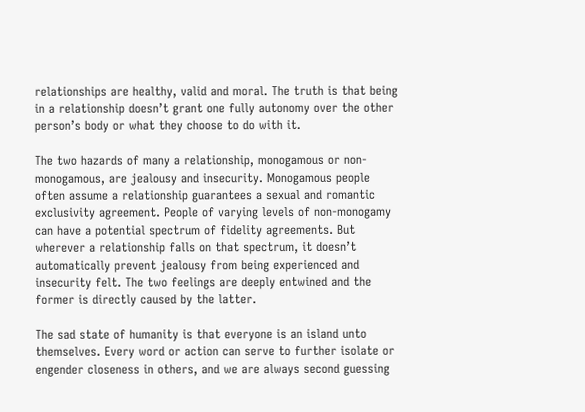relationships are healthy, valid and moral. The truth is that being in a relationship doesn’t grant one fully autonomy over the other person’s body or what they choose to do with it.

The two hazards of many a relationship, monogamous or non-monogamous, are jealousy and insecurity. Monogamous people often assume a relationship guarantees a sexual and romantic exclusivity agreement. People of varying levels of non-monogamy can have a potential spectrum of fidelity agreements. But wherever a relationship falls on that spectrum, it doesn’t automatically prevent jealousy from being experienced and insecurity felt. The two feelings are deeply entwined and the former is directly caused by the latter.

The sad state of humanity is that everyone is an island unto themselves. Every word or action can serve to further isolate or engender closeness in others, and we are always second guessing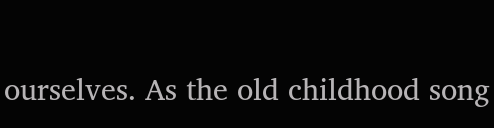ourselves. As the old childhood song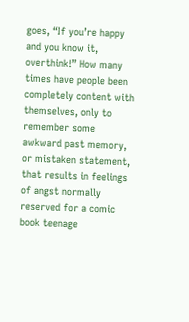goes, “If you’re happy and you know it, overthink!” How many times have people been completely content with themselves, only to remember some awkward past memory, or mistaken statement, that results in feelings of angst normally reserved for a comic book teenage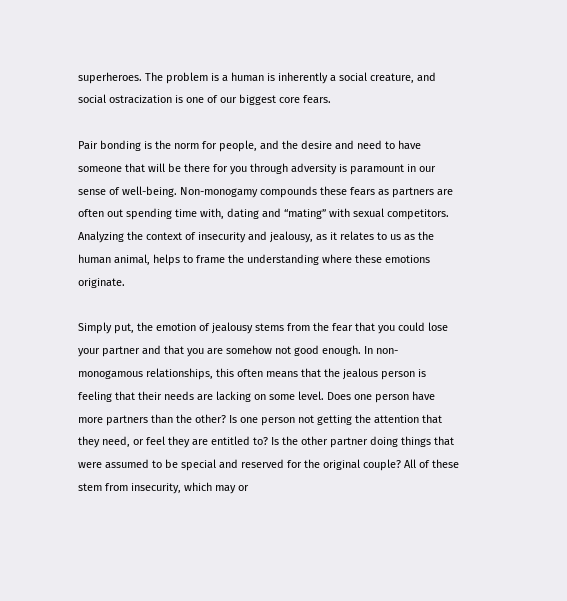superheroes. The problem is a human is inherently a social creature, and social ostracization is one of our biggest core fears.

Pair bonding is the norm for people, and the desire and need to have someone that will be there for you through adversity is paramount in our sense of well-being. Non-monogamy compounds these fears as partners are often out spending time with, dating and “mating” with sexual competitors. Analyzing the context of insecurity and jealousy, as it relates to us as the human animal, helps to frame the understanding where these emotions originate.

Simply put, the emotion of jealousy stems from the fear that you could lose your partner and that you are somehow not good enough. In non-monogamous relationships, this often means that the jealous person is feeling that their needs are lacking on some level. Does one person have more partners than the other? Is one person not getting the attention that they need, or feel they are entitled to? Is the other partner doing things that were assumed to be special and reserved for the original couple? All of these stem from insecurity, which may or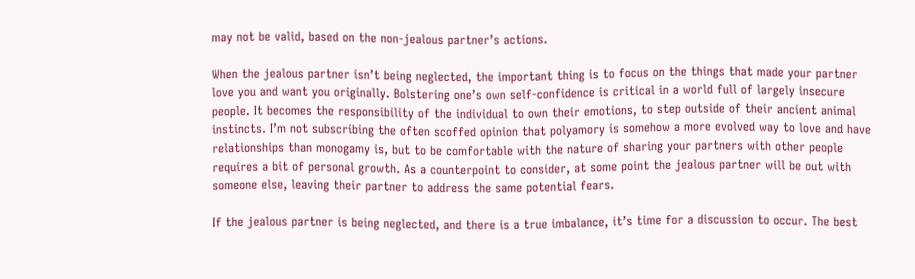may not be valid, based on the non-jealous partner’s actions.

When the jealous partner isn’t being neglected, the important thing is to focus on the things that made your partner love you and want you originally. Bolstering one’s own self-confidence is critical in a world full of largely insecure people. It becomes the responsibility of the individual to own their emotions, to step outside of their ancient animal instincts. I’m not subscribing the often scoffed opinion that polyamory is somehow a more evolved way to love and have relationships than monogamy is, but to be comfortable with the nature of sharing your partners with other people requires a bit of personal growth. As a counterpoint to consider, at some point the jealous partner will be out with someone else, leaving their partner to address the same potential fears.

If the jealous partner is being neglected, and there is a true imbalance, it’s time for a discussion to occur. The best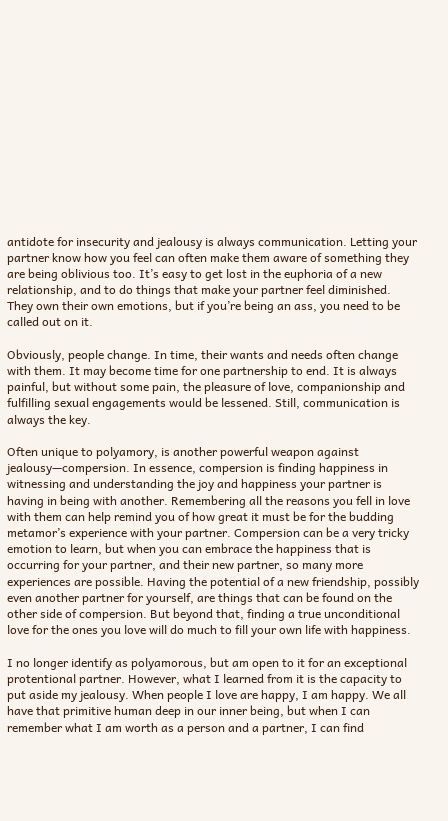antidote for insecurity and jealousy is always communication. Letting your partner know how you feel can often make them aware of something they are being oblivious too. It’s easy to get lost in the euphoria of a new relationship, and to do things that make your partner feel diminished. They own their own emotions, but if you’re being an ass, you need to be called out on it.

Obviously, people change. In time, their wants and needs often change with them. It may become time for one partnership to end. It is always painful, but without some pain, the pleasure of love, companionship and fulfilling sexual engagements would be lessened. Still, communication is always the key.

Often unique to polyamory, is another powerful weapon against jealousy—compersion. In essence, compersion is finding happiness in witnessing and understanding the joy and happiness your partner is having in being with another. Remembering all the reasons you fell in love with them can help remind you of how great it must be for the budding metamor’s experience with your partner. Compersion can be a very tricky emotion to learn, but when you can embrace the happiness that is occurring for your partner, and their new partner, so many more experiences are possible. Having the potential of a new friendship, possibly even another partner for yourself, are things that can be found on the other side of compersion. But beyond that, finding a true unconditional love for the ones you love will do much to fill your own life with happiness.

I no longer identify as polyamorous, but am open to it for an exceptional protentional partner. However, what I learned from it is the capacity to put aside my jealousy. When people I love are happy, I am happy. We all have that primitive human deep in our inner being, but when I can remember what I am worth as a person and a partner, I can find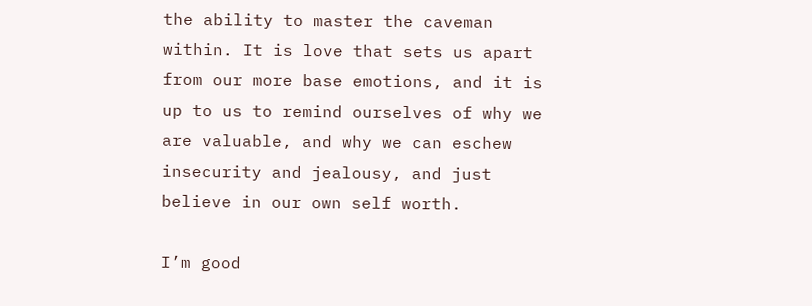the ability to master the caveman within. It is love that sets us apart from our more base emotions, and it is up to us to remind ourselves of why we are valuable, and why we can eschew insecurity and jealousy, and just believe in our own self worth.

I’m good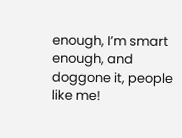enough, I’m smart enough, and doggone it, people like me!